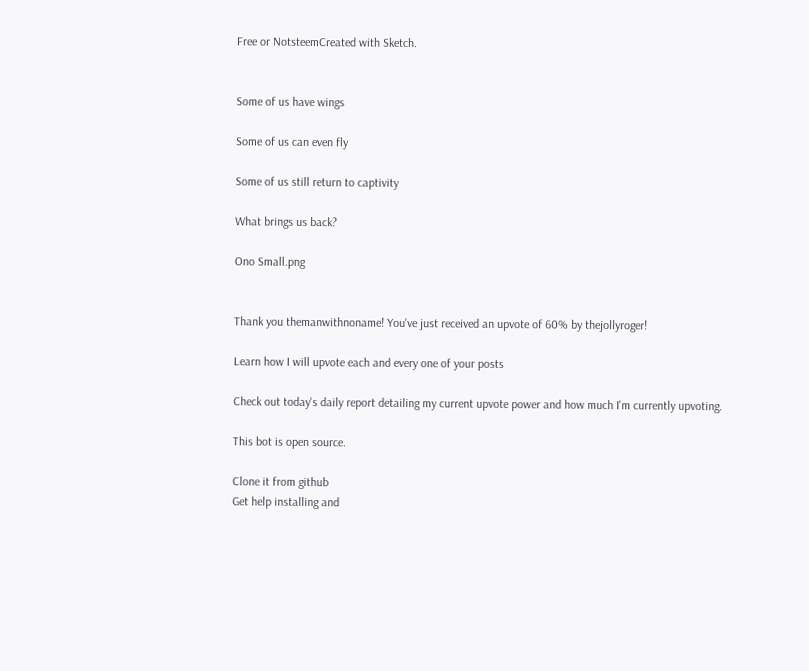Free or NotsteemCreated with Sketch.


Some of us have wings

Some of us can even fly

Some of us still return to captivity

What brings us back?

Ono Small.png


Thank you themanwithnoname! You've just received an upvote of 60% by thejollyroger!

Learn how I will upvote each and every one of your posts

Check out today's daily report detailing my current upvote power and how much I'm currently upvoting.

This bot is open source.

Clone it from github
Get help installing and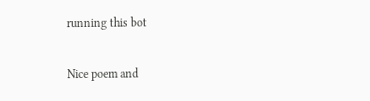running this bot

Nice poem and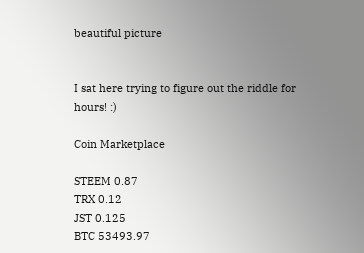beautiful picture


I sat here trying to figure out the riddle for hours! :)

Coin Marketplace

STEEM 0.87
TRX 0.12
JST 0.125
BTC 53493.97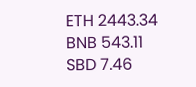ETH 2443.34
BNB 543.11
SBD 7.46